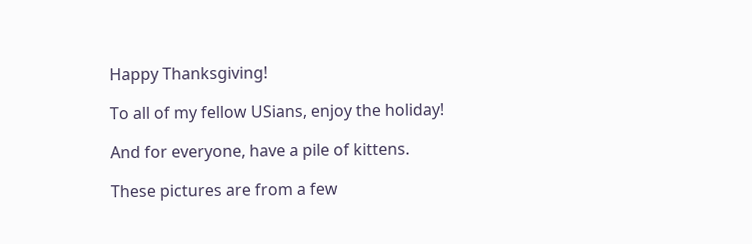Happy Thanksgiving!

To all of my fellow USians, enjoy the holiday!

And for everyone, have a pile of kittens.

These pictures are from a few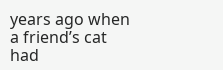years ago when a friend’s cat had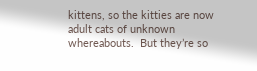kittens, so the kitties are now adult cats of unknown whereabouts.  But they’re so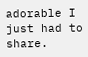adorable I just had to share.